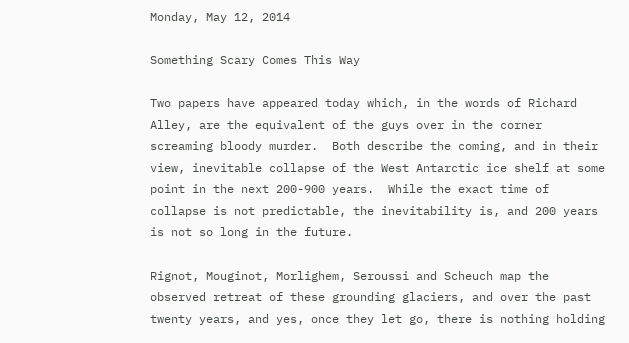Monday, May 12, 2014

Something Scary Comes This Way

Two papers have appeared today which, in the words of Richard Alley, are the equivalent of the guys over in the corner screaming bloody murder.  Both describe the coming, and in their view, inevitable collapse of the West Antarctic ice shelf at some point in the next 200-900 years.  While the exact time of collapse is not predictable, the inevitability is, and 200 years is not so long in the future.

Rignot, Mouginot, Morlighem, Seroussi and Scheuch map the observed retreat of these grounding glaciers, and over the past twenty years, and yes, once they let go, there is nothing holding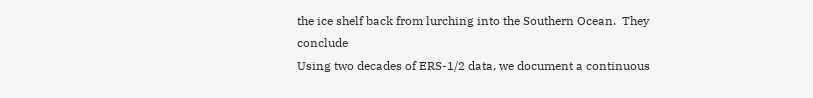the ice shelf back from lurching into the Southern Ocean.  They conclude
Using two decades of ERS-1/2 data, we document a continuous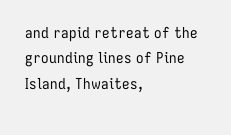and rapid retreat of the grounding lines of Pine Island, Thwaites,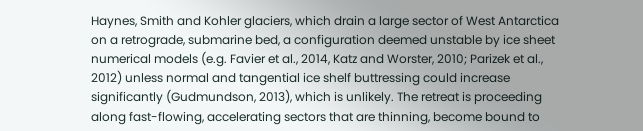Haynes, Smith and Kohler glaciers, which drain a large sector of West Antarctica on a retrograde, submarine bed, a configuration deemed unstable by ice sheet numerical models (e.g. Favier et al., 2014, Katz and Worster, 2010; Parizek et al., 2012) unless normal and tangential ice shelf buttressing could increase significantly (Gudmundson, 2013), which is unlikely. The retreat is proceeding along fast-flowing, accelerating sectors that are thinning, become bound to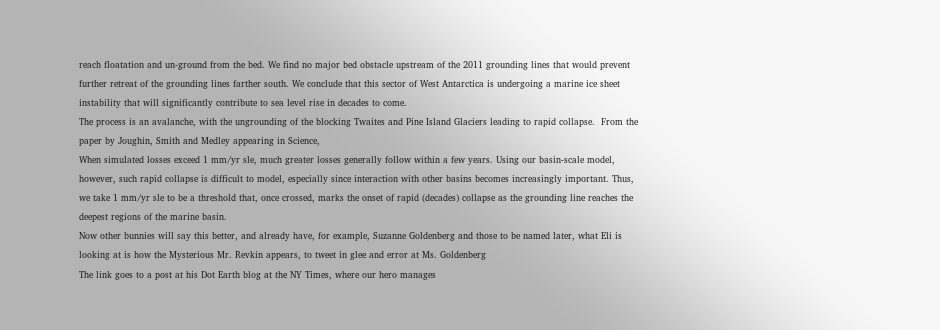reach floatation and un-ground from the bed. We find no major bed obstacle upstream of the 2011 grounding lines that would prevent further retreat of the grounding lines farther south. We conclude that this sector of West Antarctica is undergoing a marine ice sheet instability that will significantly contribute to sea level rise in decades to come.
The process is an avalanche, with the ungrounding of the blocking Twaites and Pine Island Glaciers leading to rapid collapse.  From the paper by Joughin, Smith and Medley appearing in Science,
When simulated losses exceed 1 mm/yr sle, much greater losses generally follow within a few years. Using our basin-scale model, however, such rapid collapse is difficult to model, especially since interaction with other basins becomes increasingly important. Thus, we take 1 mm/yr sle to be a threshold that, once crossed, marks the onset of rapid (decades) collapse as the grounding line reaches the deepest regions of the marine basin.
Now other bunnies will say this better, and already have, for example, Suzanne Goldenberg and those to be named later, what Eli is looking at is how the Mysterious Mr. Revkin appears, to tweet in glee and error at Ms. Goldenberg
The link goes to a post at his Dot Earth blog at the NY Times, where our hero manages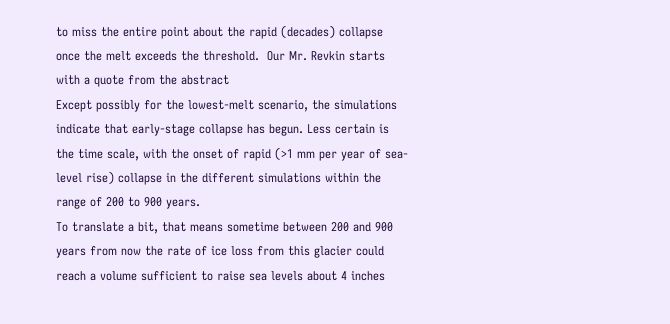to miss the entire point about the rapid (decades) collapse once the melt exceeds the threshold.  Our Mr. Revkin starts with a quote from the abstract
Except possibly for the lowest-melt scenario, the simulations indicate that early-stage collapse has begun. Less certain is the time scale, with the onset of rapid (>1 mm per year of sea-level rise) collapse in the different simulations within the range of 200 to 900 years.
To translate a bit, that means sometime between 200 and 900 years from now the rate of ice loss from this glacier could reach a volume sufficient to raise sea levels about 4 inches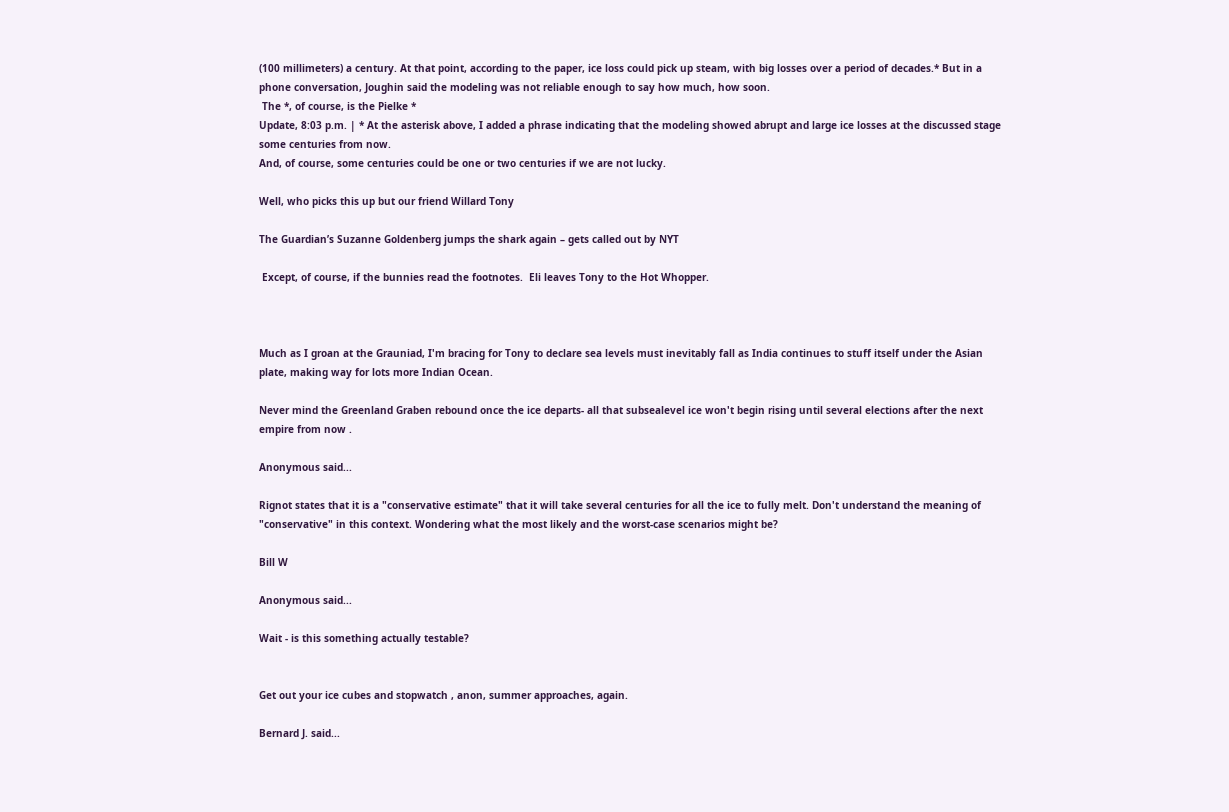(100 millimeters) a century. At that point, according to the paper, ice loss could pick up steam, with big losses over a period of decades.* But in a phone conversation, Joughin said the modeling was not reliable enough to say how much, how soon.
 The *, of course, is the Pielke *
Update, 8:03 p.m. | * At the asterisk above, I added a phrase indicating that the modeling showed abrupt and large ice losses at the discussed stage some centuries from now.
And, of course, some centuries could be one or two centuries if we are not lucky.

Well, who picks this up but our friend Willard Tony

The Guardian’s Suzanne Goldenberg jumps the shark again – gets called out by NYT

 Except, of course, if the bunnies read the footnotes.  Eli leaves Tony to the Hot Whopper.



Much as I groan at the Grauniad, I'm bracing for Tony to declare sea levels must inevitably fall as India continues to stuff itself under the Asian plate, making way for lots more Indian Ocean.

Never mind the Greenland Graben rebound once the ice departs- all that subsealevel ice won't begin rising until several elections after the next empire from now .

Anonymous said...

Rignot states that it is a "conservative estimate" that it will take several centuries for all the ice to fully melt. Don't understand the meaning of "conservative" in this context. Wondering what the most likely and the worst-case scenarios might be?

Bill W

Anonymous said...

Wait - is this something actually testable?


Get out your ice cubes and stopwatch , anon, summer approaches, again.

Bernard J. said...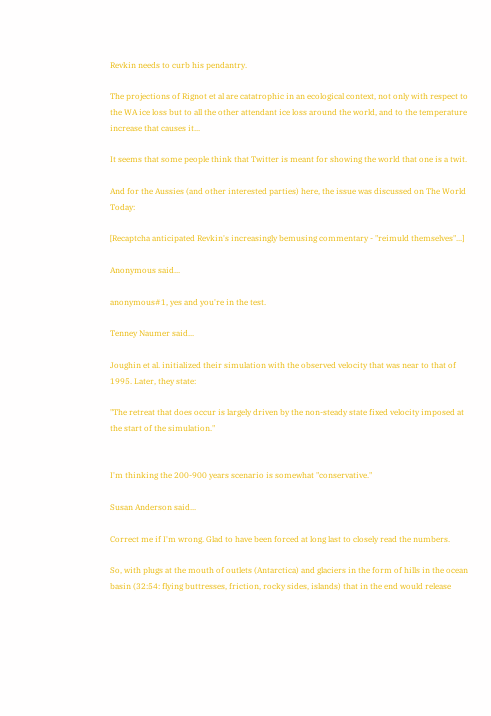Revkin needs to curb his pendantry.

The projections of Rignot et al are catatrophic in an ecological context, not only with respect to the WA ice loss but to all the other attendant ice loss around the world, and to the temperature increase that causes it...

It seems that some people think that Twitter is meant for showing the world that one is a twit.

And for the Aussies (and other interested parties) here, the issue was discussed on The World Today:

[Recaptcha anticipated Revkin's increasingly bemusing commentary - "reimuld themselves"...]

Anonymous said...

anonymous#1, yes and you're in the test.

Tenney Naumer said...

Joughin et al. initialized their simulation with the observed velocity that was near to that of 1995. Later, they state:

"The retreat that does occur is largely driven by the non-steady state fixed velocity imposed at the start of the simulation."


I'm thinking the 200-900 years scenario is somewhat "conservative."

Susan Anderson said...

Correct me if I'm wrong. Glad to have been forced at long last to closely read the numbers.

So, with plugs at the mouth of outlets (Antarctica) and glaciers in the form of hills in the ocean basin (32:54: flying buttresses, friction, rocky sides, islands) that in the end would release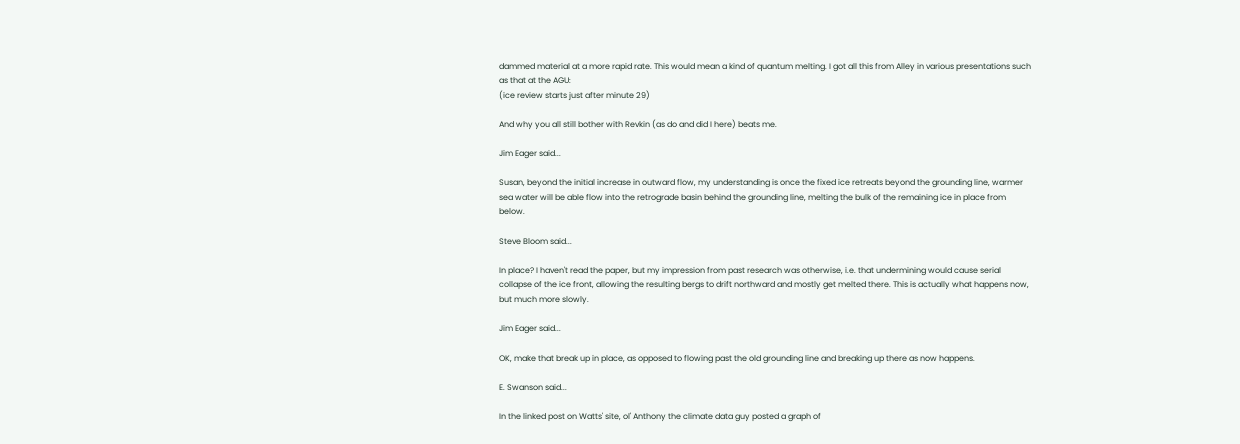dammed material at a more rapid rate. This would mean a kind of quantum melting. I got all this from Alley in various presentations such as that at the AGU:
(ice review starts just after minute 29)

And why you all still bother with Revkin (as do and did I here) beats me.

Jim Eager said...

Susan, beyond the initial increase in outward flow, my understanding is once the fixed ice retreats beyond the grounding line, warmer sea water will be able flow into the retrograde basin behind the grounding line, melting the bulk of the remaining ice in place from below.

Steve Bloom said...

In place? I haven't read the paper, but my impression from past research was otherwise, i.e. that undermining would cause serial collapse of the ice front, allowing the resulting bergs to drift northward and mostly get melted there. This is actually what happens now, but much more slowly.

Jim Eager said...

OK, make that break up in place, as opposed to flowing past the old grounding line and breaking up there as now happens.

E. Swanson said...

In the linked post on Watts' site, ol' Anthony the climate data guy posted a graph of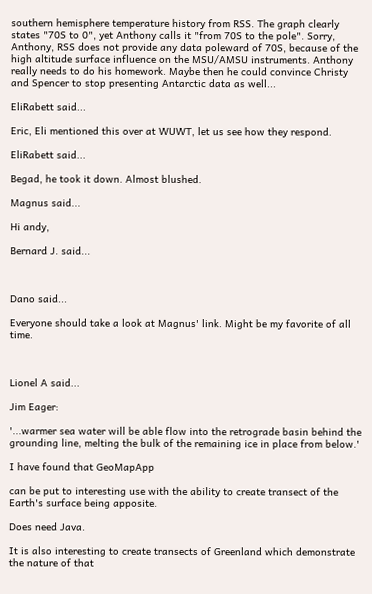southern hemisphere temperature history from RSS. The graph clearly states "70S to 0", yet Anthony calls it "from 70S to the pole". Sorry, Anthony, RSS does not provide any data poleward of 70S, because of the high altitude surface influence on the MSU/AMSU instruments. Anthony really needs to do his homework. Maybe then he could convince Christy and Spencer to stop presenting Antarctic data as well...

EliRabett said...

Eric, Eli mentioned this over at WUWT, let us see how they respond.

EliRabett said...

Begad, he took it down. Almost blushed.

Magnus said...

Hi andy,

Bernard J. said...



Dano said...

Everyone should take a look at Magnus' link. Might be my favorite of all time.



Lionel A said...

Jim Eager:

'...warmer sea water will be able flow into the retrograde basin behind the grounding line, melting the bulk of the remaining ice in place from below.'

I have found that GeoMapApp

can be put to interesting use with the ability to create transect of the Earth's surface being apposite.

Does need Java.

It is also interesting to create transects of Greenland which demonstrate the nature of that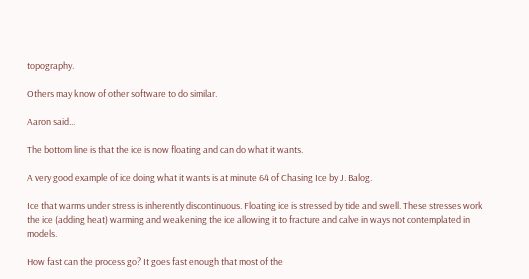topography.

Others may know of other software to do similar.

Aaron said...

The bottom line is that the ice is now floating and can do what it wants.

A very good example of ice doing what it wants is at minute 64 of Chasing Ice by J. Balog.

Ice that warms under stress is inherently discontinuous. Floating ice is stressed by tide and swell. These stresses work the ice (adding heat) warming and weakening the ice allowing it to fracture and calve in ways not contemplated in models.

How fast can the process go? It goes fast enough that most of the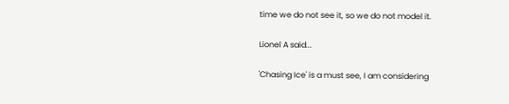time we do not see it, so we do not model it.

Lionel A said...

'Chasing Ice' is a must see, I am considering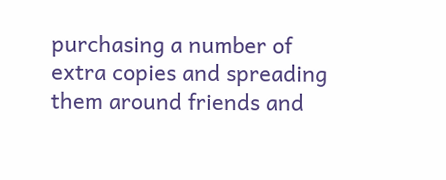purchasing a number of extra copies and spreading them around friends and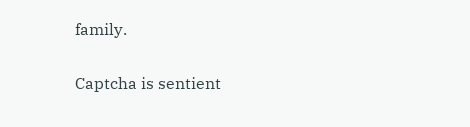family.

Captcha is sentient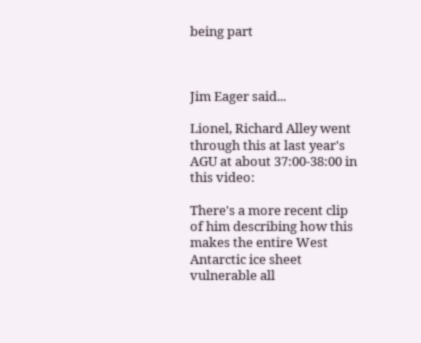being part



Jim Eager said...

Lionel, Richard Alley went through this at last year's AGU at about 37:00-38:00 in this video:

There's a more recent clip of him describing how this makes the entire West Antarctic ice sheet vulnerable all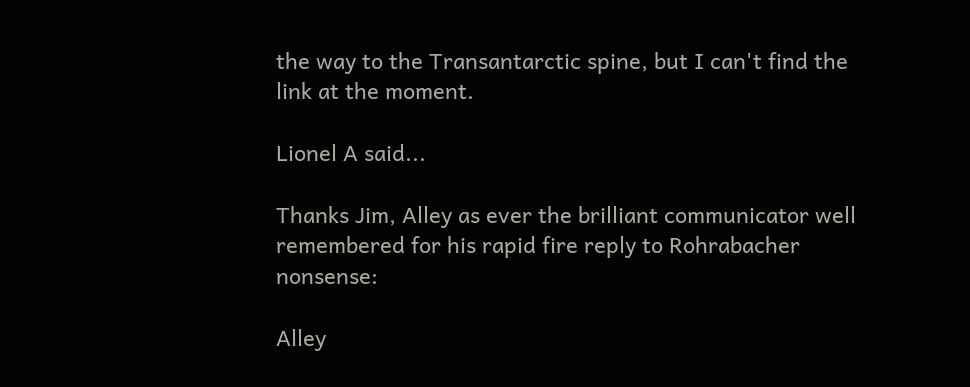the way to the Transantarctic spine, but I can't find the link at the moment.

Lionel A said...

Thanks Jim, Alley as ever the brilliant communicator well remembered for his rapid fire reply to Rohrabacher nonsense:

Alley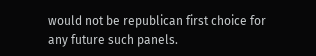would not be republican first choice for any future such panels.